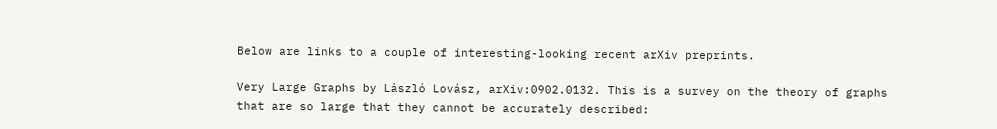Below are links to a couple of interesting-looking recent arXiv preprints.

Very Large Graphs by László Lovász, arXiv:0902.0132. This is a survey on the theory of graphs that are so large that they cannot be accurately described: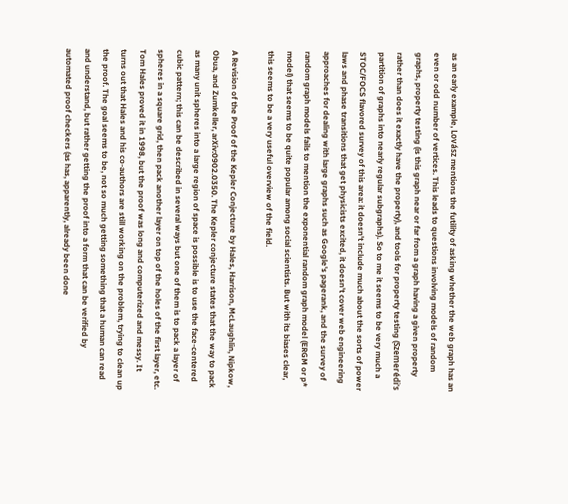as an early example, Lovász mentions the futility of asking whether the web graph has an even or odd number of vertices. This leads to questions involving models of random graphs, property testing (is this graph near or far from a graph having a given property rather than does it exactly have the property), and tools for property testing (Szemerédi's partition of graphs into nearly regular subgraphs). So to me it seems to be very much a STOC/FOCS flavored survey of this area: it doesn't include much about the sorts of power laws and phase transitions that get physicists excited, it doesn't cover web engineering approaches for dealing with large graphs such as Google's pagerank, and the survey of random graph models fails to mention the exponential random graph model (ERGM or p* model) that seems to be quite popular among social scientists. But with its biases clear, this seems to be a very useful overview of the field.

A Revision of the Proof of the Kepler Conjecture by Hales, Harrison, McLaughlin, Nipkow, Obua, and Zumkeller, arXiv:0902.0350. The Kepler conjecture states that the way to pack as many unit spheres into a large region of space is possible is to use the face-centered cubic pattern; this can be described in several ways but one of them is to pack a layer of spheres in a square grid, then pack another layer on top of the holes of the first layer, etc. Tom Hales proved it in 1998, but the proof was long and computerized and messy. It turns out that Hales and his co-authors are still working on the problem, trying to clean up the proof. The goal seems to be, not so much getting something that a human can read and understand, but rather getting the proof into a form that can be verified by automated proof checkers (as has, apparently, already been done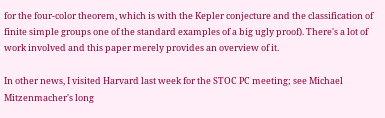for the four-color theorem, which is with the Kepler conjecture and the classification of finite simple groups one of the standard examples of a big ugly proof). There's a lot of work involved and this paper merely provides an overview of it.

In other news, I visited Harvard last week for the STOC PC meeting; see Michael Mitzenmacher's long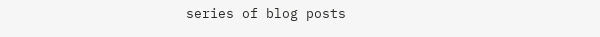series of blog posts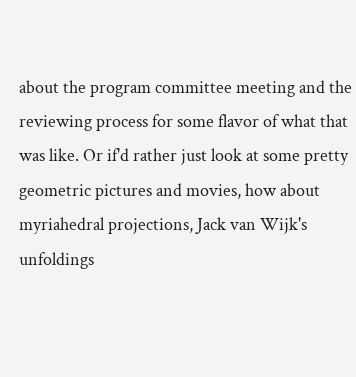about the program committee meeting and the reviewing process for some flavor of what that was like. Or if'd rather just look at some pretty geometric pictures and movies, how about myriahedral projections, Jack van Wijk's unfoldings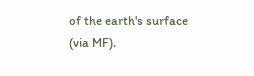of the earth's surface (via MF).